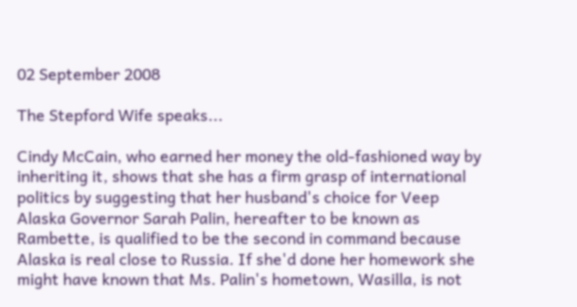02 September 2008

The Stepford Wife speaks...

Cindy McCain, who earned her money the old-fashioned way by inheriting it, shows that she has a firm grasp of international politics by suggesting that her husband's choice for Veep Alaska Governor Sarah Palin, hereafter to be known as Rambette, is qualified to be the second in command because Alaska is real close to Russia. If she'd done her homework she might have known that Ms. Palin's hometown, Wasilla, is not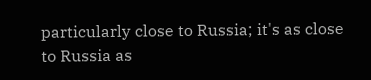particularly close to Russia; it's as close to Russia as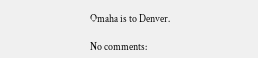Omaha is to Denver.

No comments: